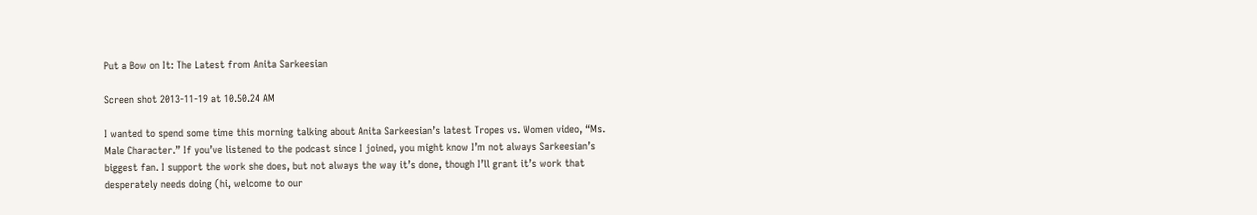Put a Bow on It: The Latest from Anita Sarkeesian

Screen shot 2013-11-19 at 10.50.24 AM

I wanted to spend some time this morning talking about Anita Sarkeesian’s latest Tropes vs. Women video, “Ms. Male Character.” If you’ve listened to the podcast since I joined, you might know I’m not always Sarkeesian’s biggest fan. I support the work she does, but not always the way it’s done, though I’ll grant it’s work that desperately needs doing (hi, welcome to our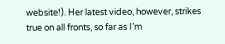website!). Her latest video, however, strikes true on all fronts, so far as I’m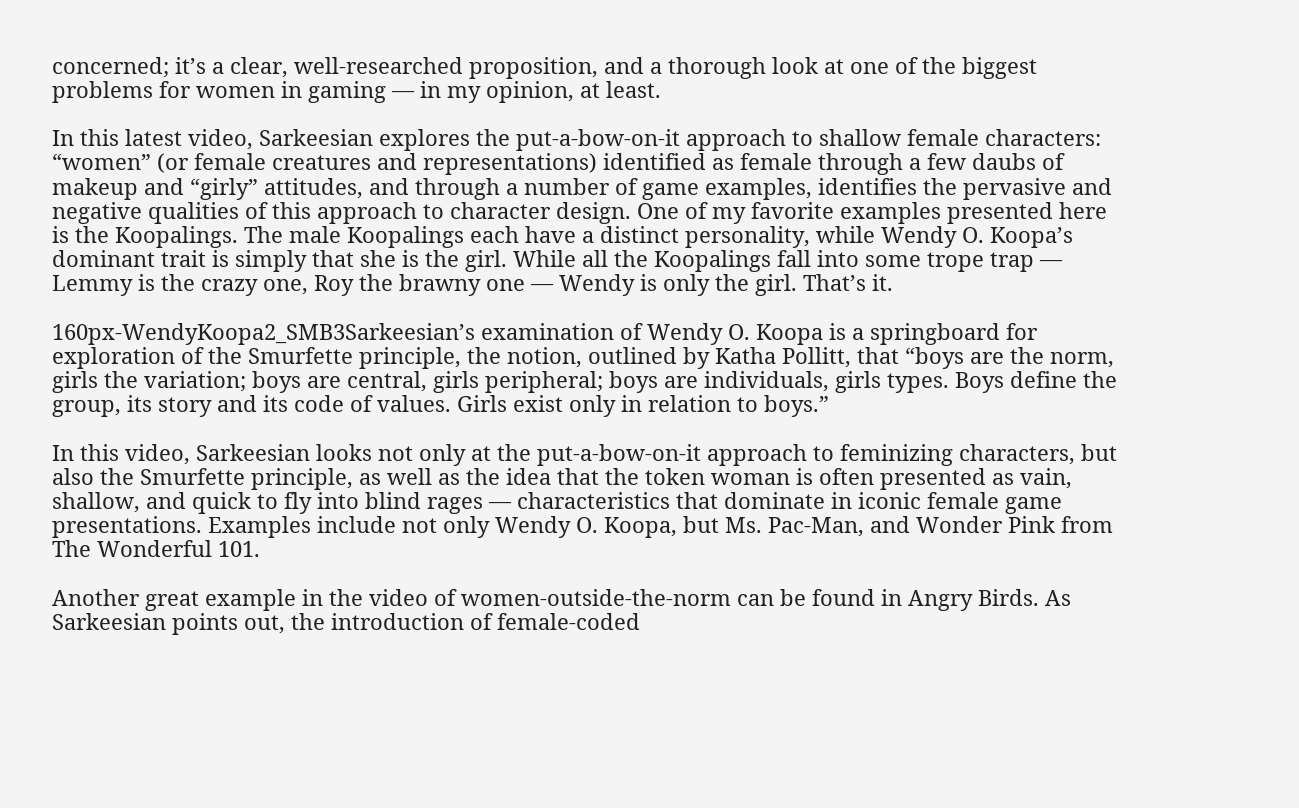concerned; it’s a clear, well-researched proposition, and a thorough look at one of the biggest problems for women in gaming — in my opinion, at least.

In this latest video, Sarkeesian explores the put-a-bow-on-it approach to shallow female characters: “women” (or female creatures and representations) identified as female through a few daubs of makeup and “girly” attitudes, and through a number of game examples, identifies the pervasive and negative qualities of this approach to character design. One of my favorite examples presented here is the Koopalings. The male Koopalings each have a distinct personality, while Wendy O. Koopa’s dominant trait is simply that she is the girl. While all the Koopalings fall into some trope trap — Lemmy is the crazy one, Roy the brawny one — Wendy is only the girl. That’s it.

160px-WendyKoopa2_SMB3Sarkeesian’s examination of Wendy O. Koopa is a springboard for exploration of the Smurfette principle, the notion, outlined by Katha Pollitt, that “boys are the norm, girls the variation; boys are central, girls peripheral; boys are individuals, girls types. Boys define the group, its story and its code of values. Girls exist only in relation to boys.”

In this video, Sarkeesian looks not only at the put-a-bow-on-it approach to feminizing characters, but also the Smurfette principle, as well as the idea that the token woman is often presented as vain, shallow, and quick to fly into blind rages — characteristics that dominate in iconic female game presentations. Examples include not only Wendy O. Koopa, but Ms. Pac-Man, and Wonder Pink from The Wonderful 101.

Another great example in the video of women-outside-the-norm can be found in Angry Birds. As Sarkeesian points out, the introduction of female-coded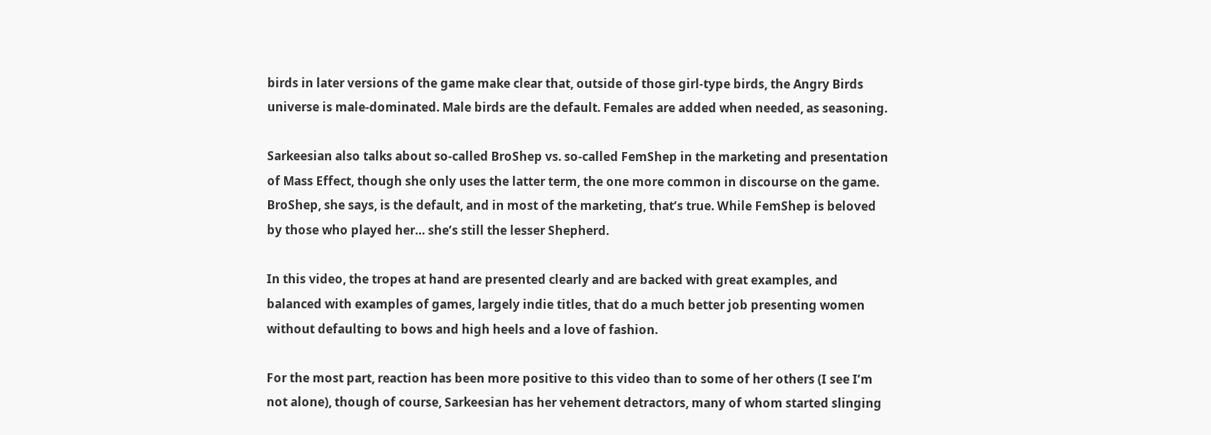birds in later versions of the game make clear that, outside of those girl-type birds, the Angry Birds universe is male-dominated. Male birds are the default. Females are added when needed, as seasoning.

Sarkeesian also talks about so-called BroShep vs. so-called FemShep in the marketing and presentation of Mass Effect, though she only uses the latter term, the one more common in discourse on the game. BroShep, she says, is the default, and in most of the marketing, that’s true. While FemShep is beloved by those who played her… she’s still the lesser Shepherd.

In this video, the tropes at hand are presented clearly and are backed with great examples, and balanced with examples of games, largely indie titles, that do a much better job presenting women without defaulting to bows and high heels and a love of fashion.

For the most part, reaction has been more positive to this video than to some of her others (I see I’m not alone), though of course, Sarkeesian has her vehement detractors, many of whom started slinging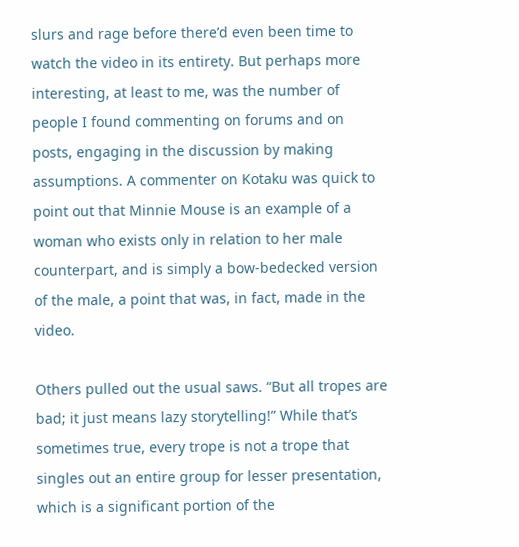slurs and rage before there’d even been time to watch the video in its entirety. But perhaps more interesting, at least to me, was the number of people I found commenting on forums and on posts, engaging in the discussion by making assumptions. A commenter on Kotaku was quick to point out that Minnie Mouse is an example of a woman who exists only in relation to her male counterpart, and is simply a bow-bedecked version of the male, a point that was, in fact, made in the video.

Others pulled out the usual saws. “But all tropes are bad; it just means lazy storytelling!” While that’s sometimes true, every trope is not a trope that singles out an entire group for lesser presentation, which is a significant portion of the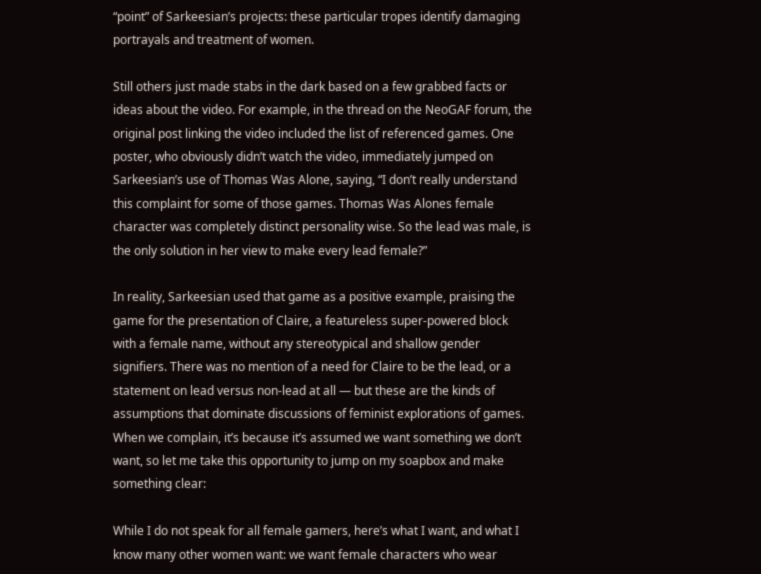“point” of Sarkeesian’s projects: these particular tropes identify damaging portrayals and treatment of women.

Still others just made stabs in the dark based on a few grabbed facts or ideas about the video. For example, in the thread on the NeoGAF forum, the original post linking the video included the list of referenced games. One poster, who obviously didn’t watch the video, immediately jumped on Sarkeesian’s use of Thomas Was Alone, saying, “I don’t really understand this complaint for some of those games. Thomas Was Alones female character was completely distinct personality wise. So the lead was male, is the only solution in her view to make every lead female?”

In reality, Sarkeesian used that game as a positive example, praising the game for the presentation of Claire, a featureless super-powered block with a female name, without any stereotypical and shallow gender signifiers. There was no mention of a need for Claire to be the lead, or a statement on lead versus non-lead at all — but these are the kinds of assumptions that dominate discussions of feminist explorations of games. When we complain, it’s because it’s assumed we want something we don’t want, so let me take this opportunity to jump on my soapbox and make something clear:

While I do not speak for all female gamers, here’s what I want, and what I know many other women want: we want female characters who wear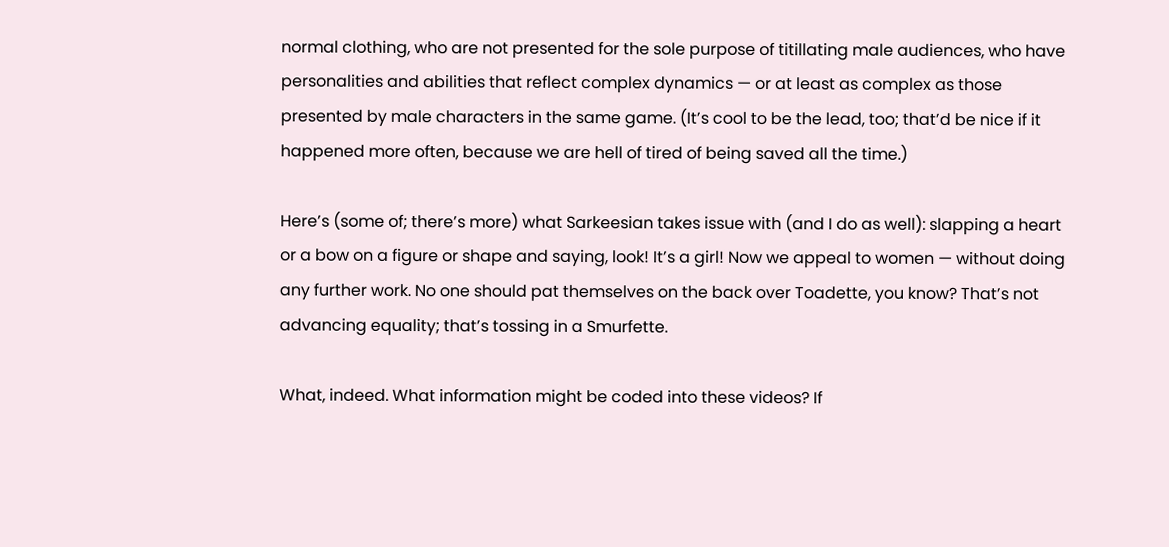normal clothing, who are not presented for the sole purpose of titillating male audiences, who have personalities and abilities that reflect complex dynamics — or at least as complex as those presented by male characters in the same game. (It’s cool to be the lead, too; that’d be nice if it happened more often, because we are hell of tired of being saved all the time.)

Here’s (some of; there’s more) what Sarkeesian takes issue with (and I do as well): slapping a heart or a bow on a figure or shape and saying, look! It’s a girl! Now we appeal to women — without doing any further work. No one should pat themselves on the back over Toadette, you know? That’s not advancing equality; that’s tossing in a Smurfette.

What, indeed. What information might be coded into these videos? If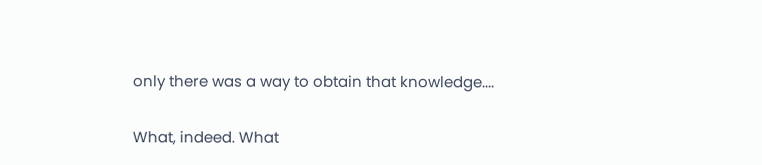only there was a way to obtain that knowledge....

What, indeed. What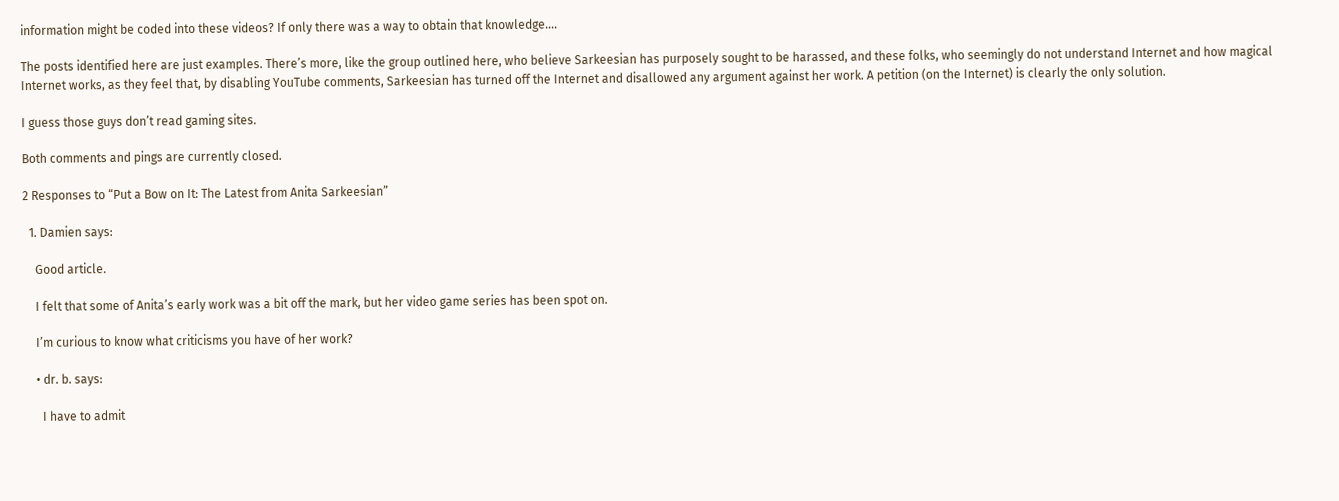information might be coded into these videos? If only there was a way to obtain that knowledge….

The posts identified here are just examples. There’s more, like the group outlined here, who believe Sarkeesian has purposely sought to be harassed, and these folks, who seemingly do not understand Internet and how magical Internet works, as they feel that, by disabling YouTube comments, Sarkeesian has turned off the Internet and disallowed any argument against her work. A petition (on the Internet) is clearly the only solution.

I guess those guys don’t read gaming sites.

Both comments and pings are currently closed.

2 Responses to “Put a Bow on It: The Latest from Anita Sarkeesian”

  1. Damien says:

    Good article.

    I felt that some of Anita’s early work was a bit off the mark, but her video game series has been spot on.

    I’m curious to know what criticisms you have of her work?

    • dr. b. says:

      I have to admit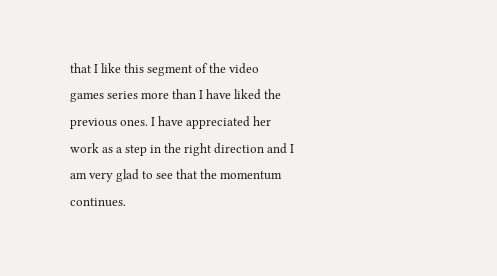that I like this segment of the video games series more than I have liked the previous ones. I have appreciated her work as a step in the right direction and I am very glad to see that the momentum continues.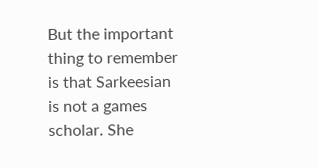But the important thing to remember is that Sarkeesian is not a games scholar. She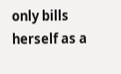only bills herself as a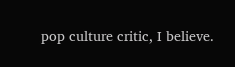pop culture critic, I believe.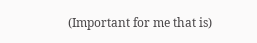(Important for me that is)